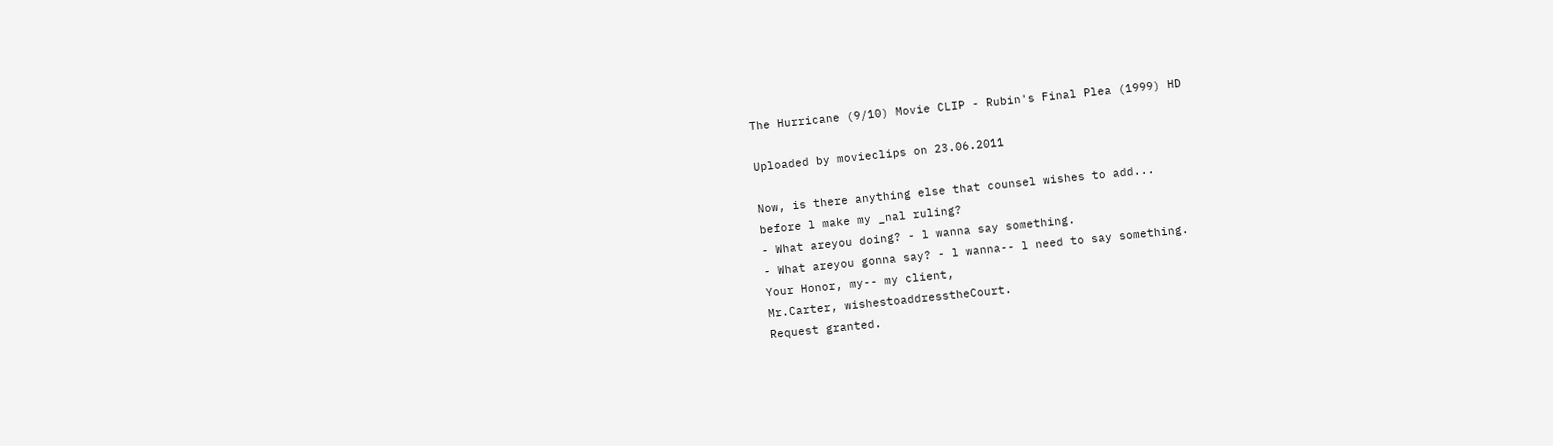The Hurricane (9/10) Movie CLIP - Rubin's Final Plea (1999) HD

Uploaded by movieclips on 23.06.2011

Now, is there anything else that counsel wishes to add...
before l make my _nal ruling?
- What areyou doing? - l wanna say something.
- What areyou gonna say? - l wanna-- l need to say something.
Your Honor, my-- my client,
Mr.Carter, wishestoaddresstheCourt.
Request granted.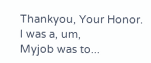Thankyou, Your Honor.
l was a, um,
Myjob was to...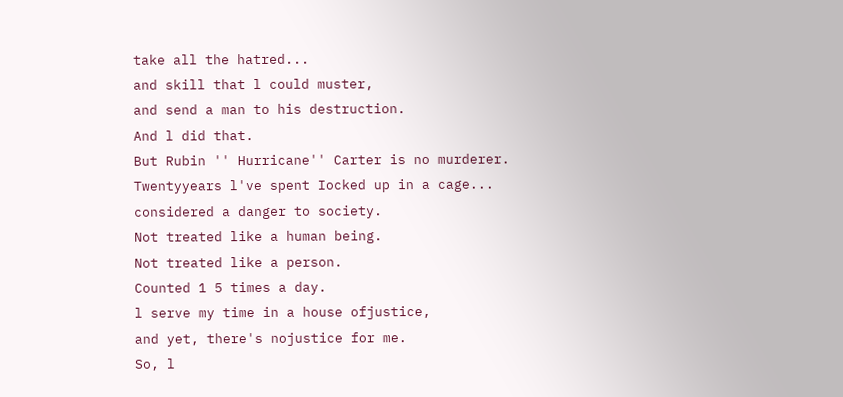take all the hatred...
and skill that l could muster,
and send a man to his destruction.
And l did that.
But Rubin '' Hurricane'' Carter is no murderer.
Twentyyears l've spent Iocked up in a cage...
considered a danger to society.
Not treated like a human being.
Not treated like a person.
Counted 1 5 times a day.
l serve my time in a house ofjustice,
and yet, there's nojustice for me.
So, l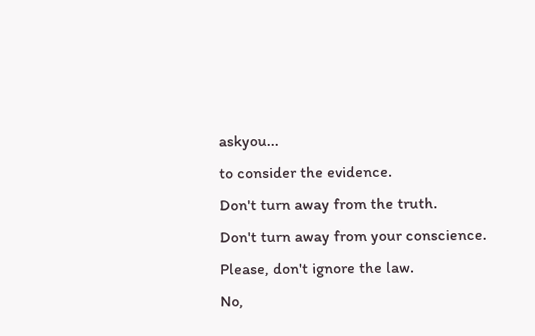askyou...
to consider the evidence.
Don't turn away from the truth.
Don't turn away from your conscience.
Please, don't ignore the law.
No,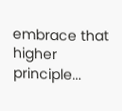embrace that higher principle...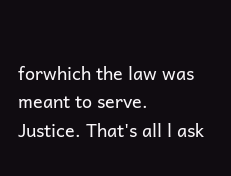forwhich the law was meant to serve.
Justice. That's all l ask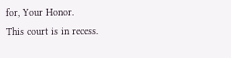for, Your Honor.
This court is in recess.